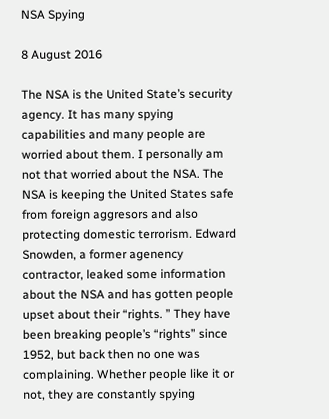NSA Spying

8 August 2016

The NSA is the United State’s security agency. It has many spying capabilities and many people are worried about them. I personally am not that worried about the NSA. The NSA is keeping the United States safe from foreign aggresors and also protecting domestic terrorism. Edward Snowden, a former agenency contractor, leaked some information about the NSA and has gotten people upset about their “rights. ” They have been breaking people’s “rights” since 1952, but back then no one was complaining. Whether people like it or not, they are constantly spying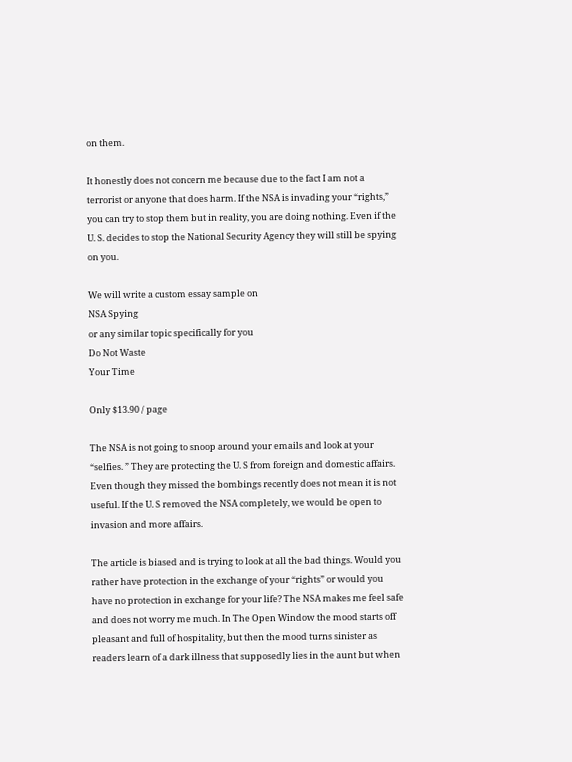on them.

It honestly does not concern me because due to the fact I am not a terrorist or anyone that does harm. If the NSA is invading your “rights,” you can try to stop them but in reality, you are doing nothing. Even if the U. S. decides to stop the National Security Agency they will still be spying on you.

We will write a custom essay sample on
NSA Spying
or any similar topic specifically for you
Do Not Waste
Your Time

Only $13.90 / page

The NSA is not going to snoop around your emails and look at your “selfies. ” They are protecting the U. S from foreign and domestic affairs. Even though they missed the bombings recently does not mean it is not useful. If the U. S removed the NSA completely, we would be open to invasion and more affairs.

The article is biased and is trying to look at all the bad things. Would you rather have protection in the exchange of your “rights” or would you have no protection in exchange for your life? The NSA makes me feel safe and does not worry me much. In The Open Window the mood starts off pleasant and full of hospitality, but then the mood turns sinister as readers learn of a dark illness that supposedly lies in the aunt but when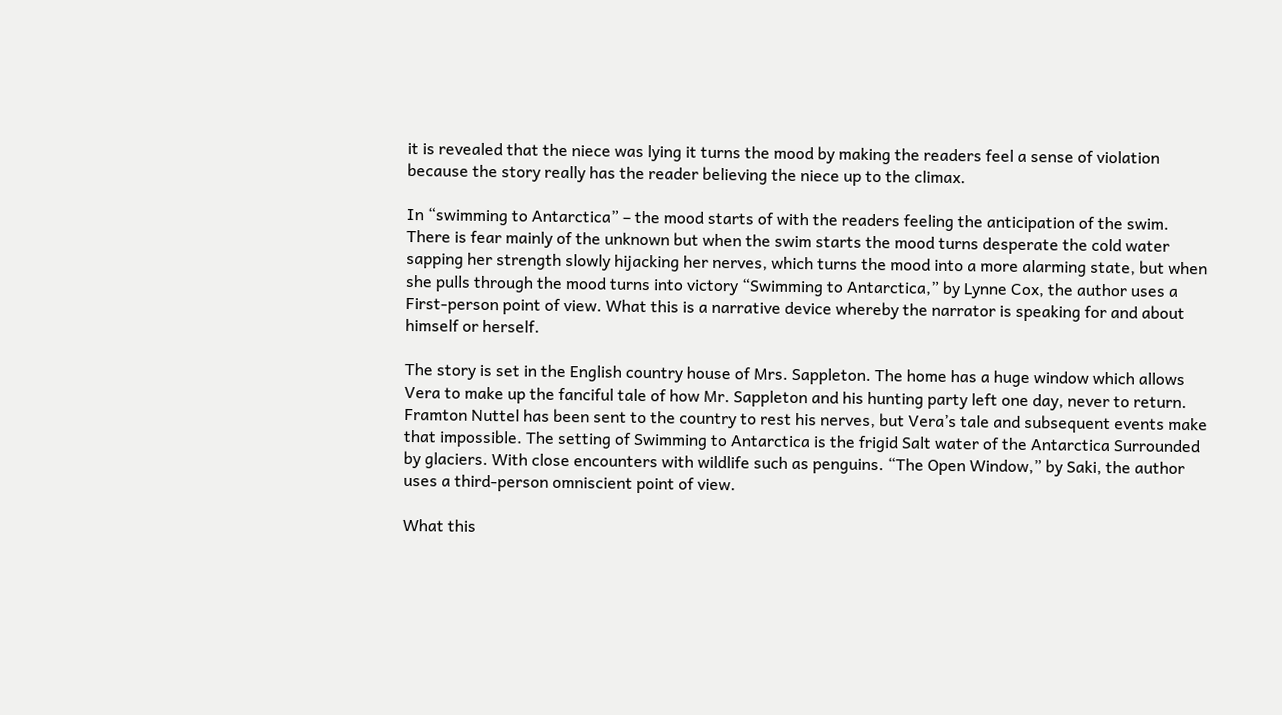it is revealed that the niece was lying it turns the mood by making the readers feel a sense of violation because the story really has the reader believing the niece up to the climax.

In “swimming to Antarctica” – the mood starts of with the readers feeling the anticipation of the swim. There is fear mainly of the unknown but when the swim starts the mood turns desperate the cold water sapping her strength slowly hijacking her nerves, which turns the mood into a more alarming state, but when she pulls through the mood turns into victory “Swimming to Antarctica,” by Lynne Cox, the author uses a First-person point of view. What this is a narrative device whereby the narrator is speaking for and about himself or herself.

The story is set in the English country house of Mrs. Sappleton. The home has a huge window which allows Vera to make up the fanciful tale of how Mr. Sappleton and his hunting party left one day, never to return. Framton Nuttel has been sent to the country to rest his nerves, but Vera’s tale and subsequent events make that impossible. The setting of Swimming to Antarctica is the frigid Salt water of the Antarctica Surrounded by glaciers. With close encounters with wildlife such as penguins. “The Open Window,” by Saki, the author uses a third-person omniscient point of view.

What this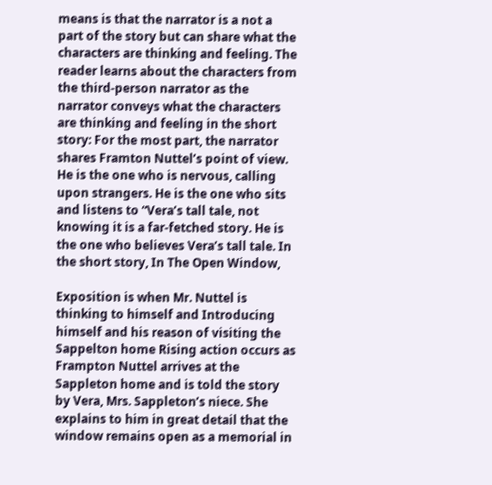means is that the narrator is a not a part of the story but can share what the characters are thinking and feeling. The reader learns about the characters from the third-person narrator as the narrator conveys what the characters are thinking and feeling in the short story: For the most part, the narrator shares Framton Nuttel’s point of view. He is the one who is nervous, calling upon strangers. He is the one who sits and listens to “Vera’s tall tale, not knowing it is a far-fetched story. He is the one who believes Vera’s tall tale. In the short story, In The Open Window,

Exposition is when Mr. Nuttel is thinking to himself and Introducing himself and his reason of visiting the Sappelton home Rising action occurs as Frampton Nuttel arrives at the Sappleton home and is told the story by Vera, Mrs. Sappleton’s niece. She explains to him in great detail that the window remains open as a memorial in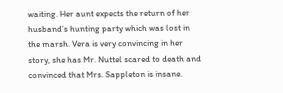waiting. Her aunt expects the return of her husband’s hunting party which was lost in the marsh. Vera is very convincing in her story, she has Mr. Nuttel scared to death and convinced that Mrs. Sappleton is insane.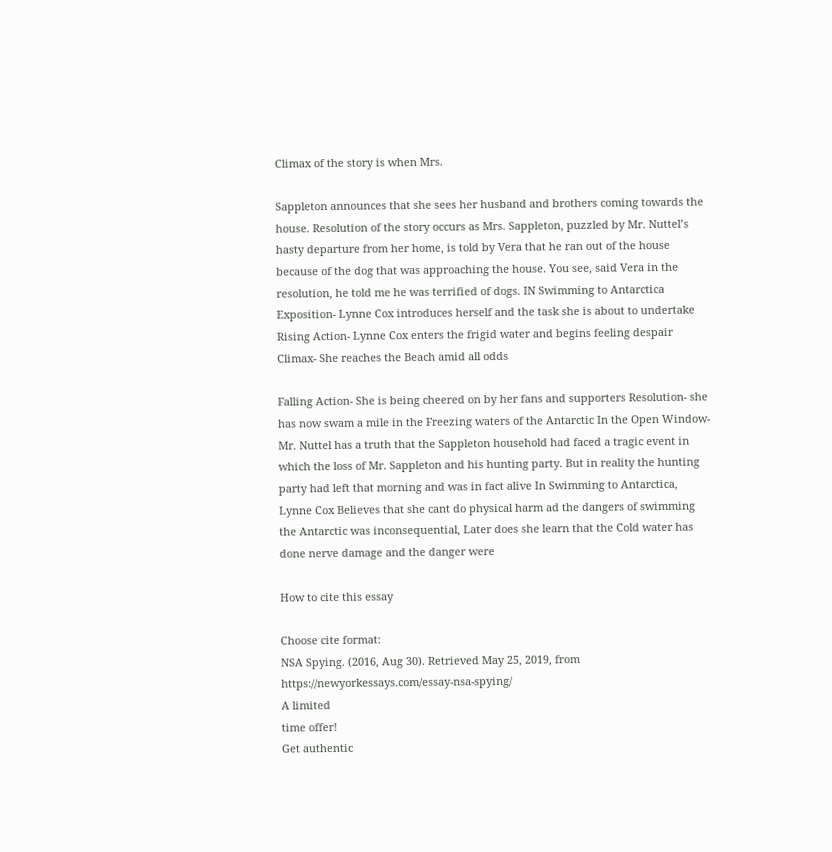Climax of the story is when Mrs.

Sappleton announces that she sees her husband and brothers coming towards the house. Resolution of the story occurs as Mrs. Sappleton, puzzled by Mr. Nuttel’s hasty departure from her home, is told by Vera that he ran out of the house because of the dog that was approaching the house. You see, said Vera in the resolution, he told me he was terrified of dogs. IN Swimming to Antarctica Exposition- Lynne Cox introduces herself and the task she is about to undertake Rising Action- Lynne Cox enters the frigid water and begins feeling despair Climax- She reaches the Beach amid all odds

Falling Action- She is being cheered on by her fans and supporters Resolution- she has now swam a mile in the Freezing waters of the Antarctic In the Open Window- Mr. Nuttel has a truth that the Sappleton household had faced a tragic event in which the loss of Mr. Sappleton and his hunting party. But in reality the hunting party had left that morning and was in fact alive In Swimming to Antarctica, Lynne Cox Believes that she cant do physical harm ad the dangers of swimming the Antarctic was inconsequential, Later does she learn that the Cold water has done nerve damage and the danger were

How to cite this essay

Choose cite format:
NSA Spying. (2016, Aug 30). Retrieved May 25, 2019, from https://newyorkessays.com/essay-nsa-spying/
A limited
time offer!
Get authentic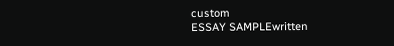custom
ESSAY SAMPLEwritten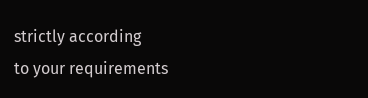strictly according
to your requirements